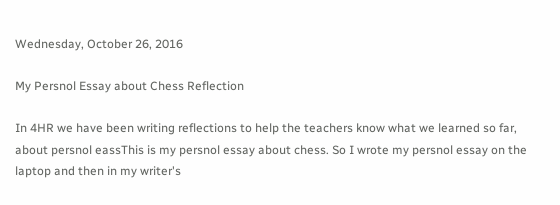Wednesday, October 26, 2016

My Persnol Essay about Chess Reflection

In 4HR we have been writing reflections to help the teachers know what we learned so far, about persnol eassThis is my persnol essay about chess. So I wrote my persnol essay on the laptop and then in my writer's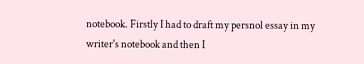notebook. Firstly I had to draft my persnol essay in my writer's notebook and then I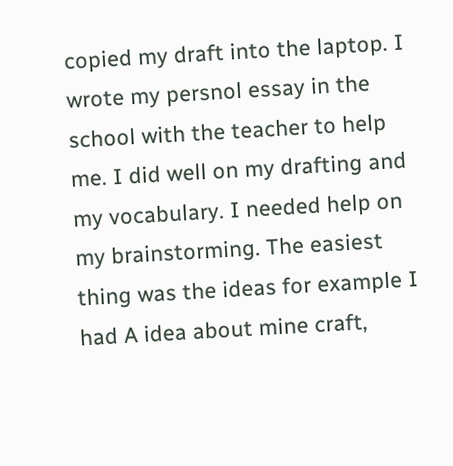copied my draft into the laptop. I wrote my persnol essay in the school with the teacher to help me. I did well on my drafting and my vocabulary. I needed help on my brainstorming. The easiest thing was the ideas for example I had A idea about mine craft,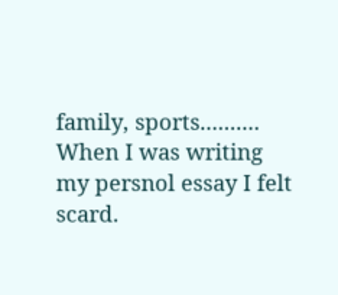family, sports.......... When I was writing my persnol essay I felt scard.